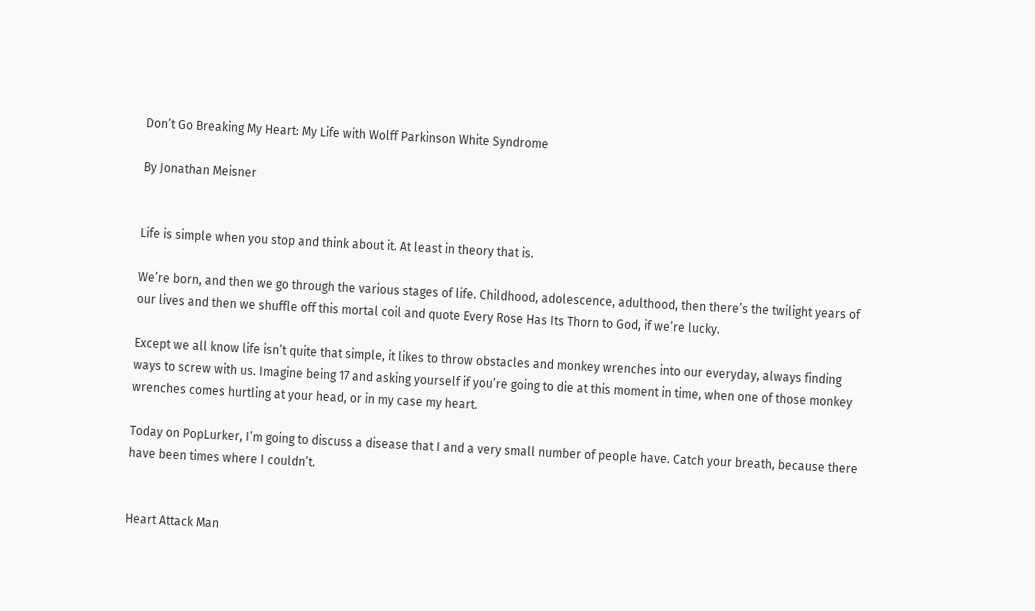Don’t Go Breaking My Heart: My Life with Wolff Parkinson White Syndrome

By Jonathan Meisner


Life is simple when you stop and think about it. At least in theory that is.

We’re born, and then we go through the various stages of life. Childhood, adolescence, adulthood, then there’s the twilight years of our lives and then we shuffle off this mortal coil and quote Every Rose Has Its Thorn to God, if we’re lucky.

Except we all know life isn’t quite that simple, it likes to throw obstacles and monkey wrenches into our everyday, always finding ways to screw with us. Imagine being 17 and asking yourself if you’re going to die at this moment in time, when one of those monkey wrenches comes hurtling at your head, or in my case my heart.

Today on PopLurker, I’m going to discuss a disease that I and a very small number of people have. Catch your breath, because there have been times where I couldn’t.


Heart Attack Man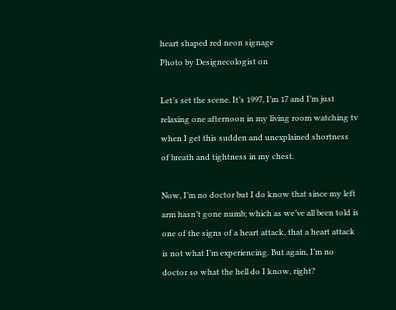heart shaped red neon signage
Photo by Designecologist on

Let’s set the scene. It’s 1997, I’m 17 and I’m just relaxing one afternoon in my living room watching tv when I get this sudden and unexplained shortness of breath and tightness in my chest.

Now, I’m no doctor but I do know that since my left arm hasn’t gone numb; which as we’ve all been told is one of the signs of a heart attack, that a heart attack is not what I’m experiencing. But again, I’m no doctor so what the hell do I know, right?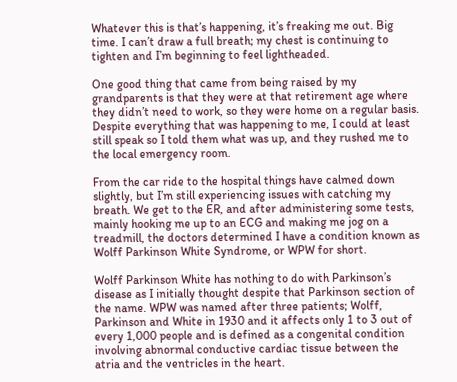Whatever this is that’s happening, it’s freaking me out. Big time. I can’t draw a full breath; my chest is continuing to tighten and I’m beginning to feel lightheaded.

One good thing that came from being raised by my grandparents is that they were at that retirement age where they didn’t need to work, so they were home on a regular basis. Despite everything that was happening to me, I could at least still speak so I told them what was up, and they rushed me to the local emergency room.

From the car ride to the hospital things have calmed down slightly, but I’m still experiencing issues with catching my breath. We get to the ER, and after administering some tests, mainly hooking me up to an ECG and making me jog on a treadmill, the doctors determined I have a condition known as Wolff Parkinson White Syndrome, or WPW for short.

Wolff Parkinson White has nothing to do with Parkinson’s disease as I initially thought despite that Parkinson section of the name. WPW was named after three patients; Wolff, Parkinson and White in 1930 and it affects only 1 to 3 out of every 1,000 people and is defined as a congenital condition involving abnormal conductive cardiac tissue between the atria and the ventricles in the heart.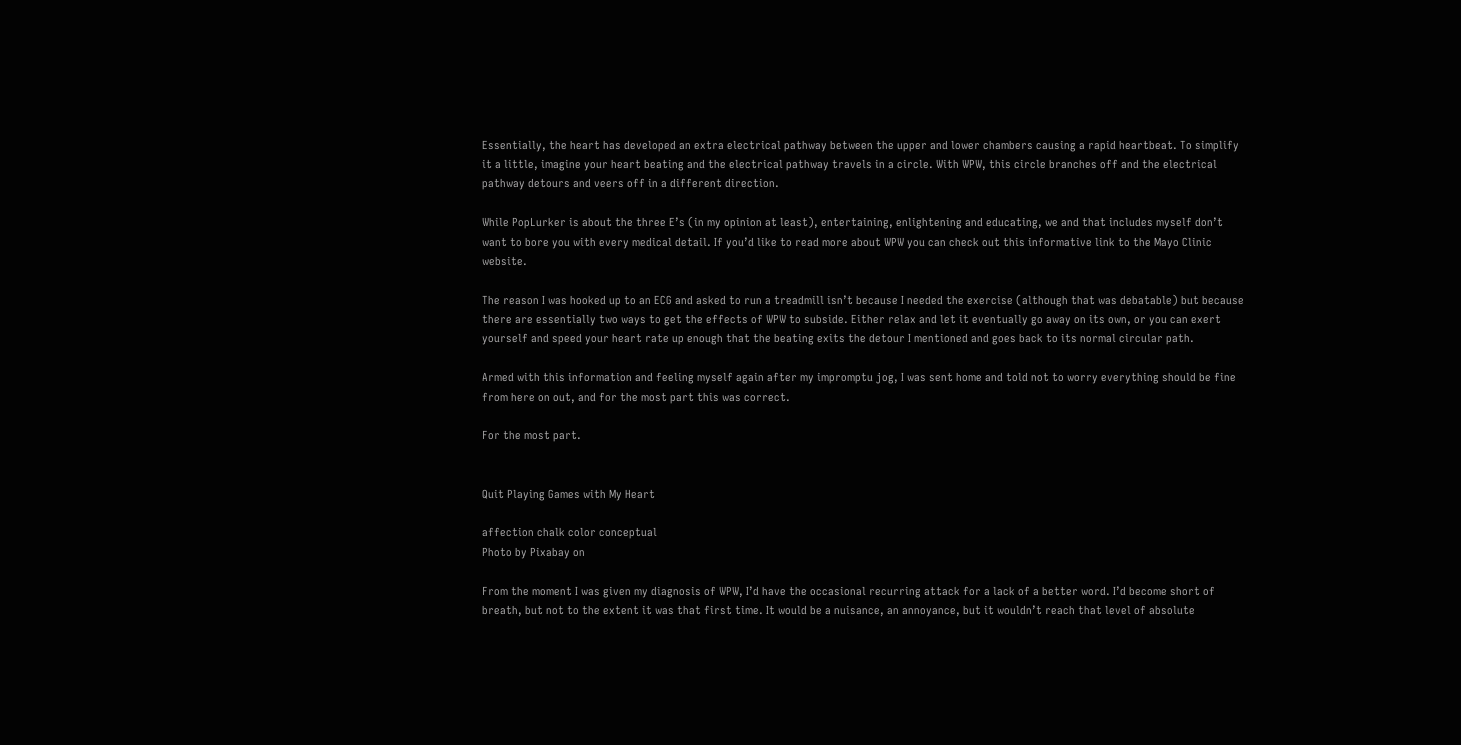Essentially, the heart has developed an extra electrical pathway between the upper and lower chambers causing a rapid heartbeat. To simplify it a little, imagine your heart beating and the electrical pathway travels in a circle. With WPW, this circle branches off and the electrical pathway detours and veers off in a different direction.

While PopLurker is about the three E’s (in my opinion at least), entertaining, enlightening and educating, we and that includes myself don’t want to bore you with every medical detail. If you’d like to read more about WPW you can check out this informative link to the Mayo Clinic website.

The reason I was hooked up to an ECG and asked to run a treadmill isn’t because I needed the exercise (although that was debatable) but because there are essentially two ways to get the effects of WPW to subside. Either relax and let it eventually go away on its own, or you can exert yourself and speed your heart rate up enough that the beating exits the detour I mentioned and goes back to its normal circular path.

Armed with this information and feeling myself again after my impromptu jog, I was sent home and told not to worry everything should be fine from here on out, and for the most part this was correct.

For the most part.


Quit Playing Games with My Heart

affection chalk color conceptual
Photo by Pixabay on

From the moment I was given my diagnosis of WPW, I’d have the occasional recurring attack for a lack of a better word. I’d become short of breath, but not to the extent it was that first time. It would be a nuisance, an annoyance, but it wouldn’t reach that level of absolute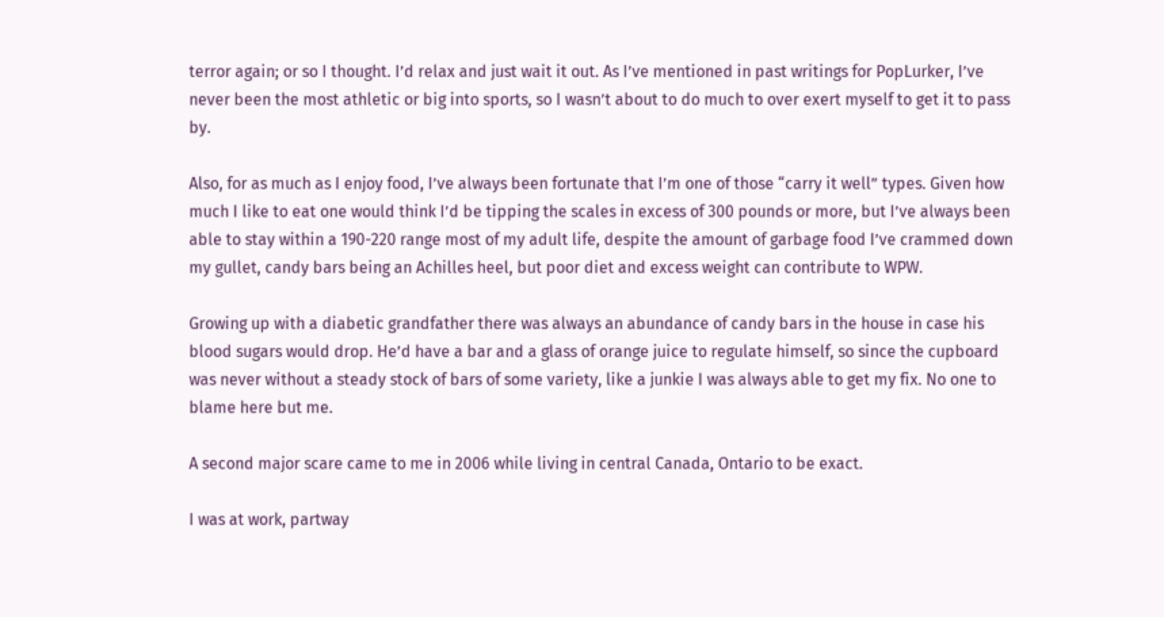terror again; or so I thought. I’d relax and just wait it out. As I’ve mentioned in past writings for PopLurker, I’ve never been the most athletic or big into sports, so I wasn’t about to do much to over exert myself to get it to pass by.

Also, for as much as I enjoy food, I’ve always been fortunate that I’m one of those “carry it well” types. Given how much I like to eat one would think I’d be tipping the scales in excess of 300 pounds or more, but I’ve always been able to stay within a 190-220 range most of my adult life, despite the amount of garbage food I’ve crammed down my gullet, candy bars being an Achilles heel, but poor diet and excess weight can contribute to WPW.

Growing up with a diabetic grandfather there was always an abundance of candy bars in the house in case his blood sugars would drop. He’d have a bar and a glass of orange juice to regulate himself, so since the cupboard was never without a steady stock of bars of some variety, like a junkie I was always able to get my fix. No one to blame here but me.

A second major scare came to me in 2006 while living in central Canada, Ontario to be exact.

I was at work, partway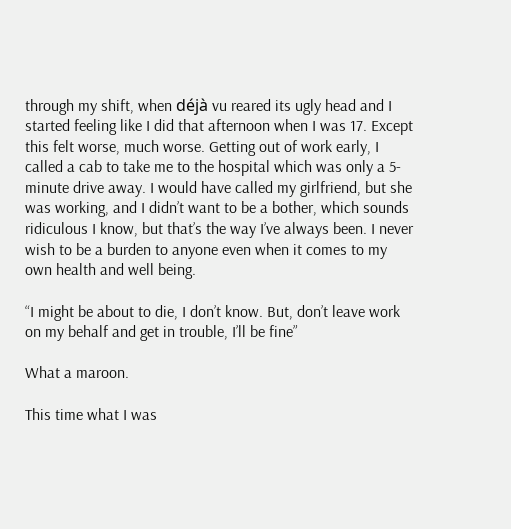through my shift, when déjà vu reared its ugly head and I started feeling like I did that afternoon when I was 17. Except this felt worse, much worse. Getting out of work early, I called a cab to take me to the hospital which was only a 5-minute drive away. I would have called my girlfriend, but she was working, and I didn’t want to be a bother, which sounds ridiculous I know, but that’s the way I’ve always been. I never wish to be a burden to anyone even when it comes to my own health and well being.

“I might be about to die, I don’t know. But, don’t leave work on my behalf and get in trouble, I’ll be fine”

What a maroon.

This time what I was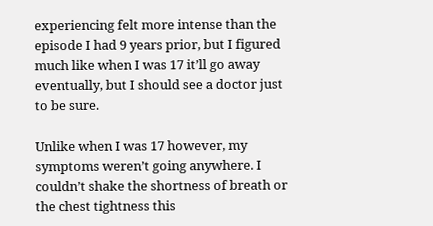experiencing felt more intense than the episode I had 9 years prior, but I figured much like when I was 17 it’ll go away eventually, but I should see a doctor just to be sure.

Unlike when I was 17 however, my symptoms weren’t going anywhere. I couldn’t shake the shortness of breath or the chest tightness this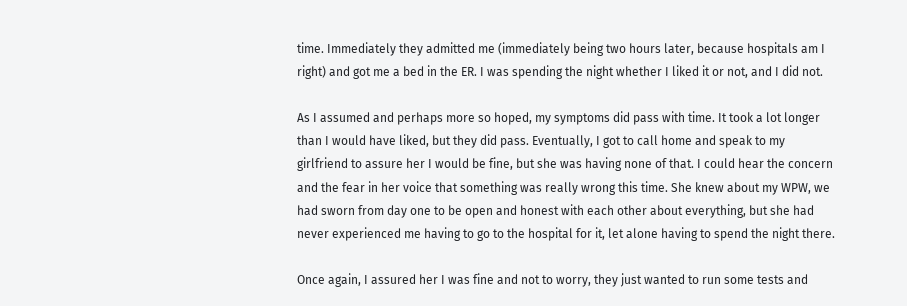time. Immediately they admitted me (immediately being two hours later, because hospitals am I right) and got me a bed in the ER. I was spending the night whether I liked it or not, and I did not.

As I assumed and perhaps more so hoped, my symptoms did pass with time. It took a lot longer than I would have liked, but they did pass. Eventually, I got to call home and speak to my girlfriend to assure her I would be fine, but she was having none of that. I could hear the concern and the fear in her voice that something was really wrong this time. She knew about my WPW, we had sworn from day one to be open and honest with each other about everything, but she had never experienced me having to go to the hospital for it, let alone having to spend the night there.

Once again, I assured her I was fine and not to worry, they just wanted to run some tests and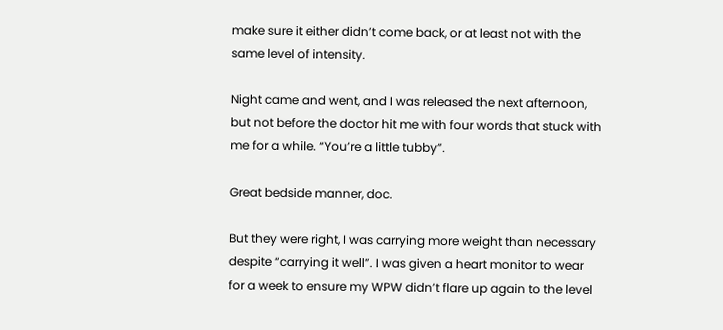make sure it either didn’t come back, or at least not with the same level of intensity.

Night came and went, and I was released the next afternoon, but not before the doctor hit me with four words that stuck with me for a while. “You’re a little tubby”.

Great bedside manner, doc.

But they were right, I was carrying more weight than necessary despite “carrying it well”. I was given a heart monitor to wear for a week to ensure my WPW didn’t flare up again to the level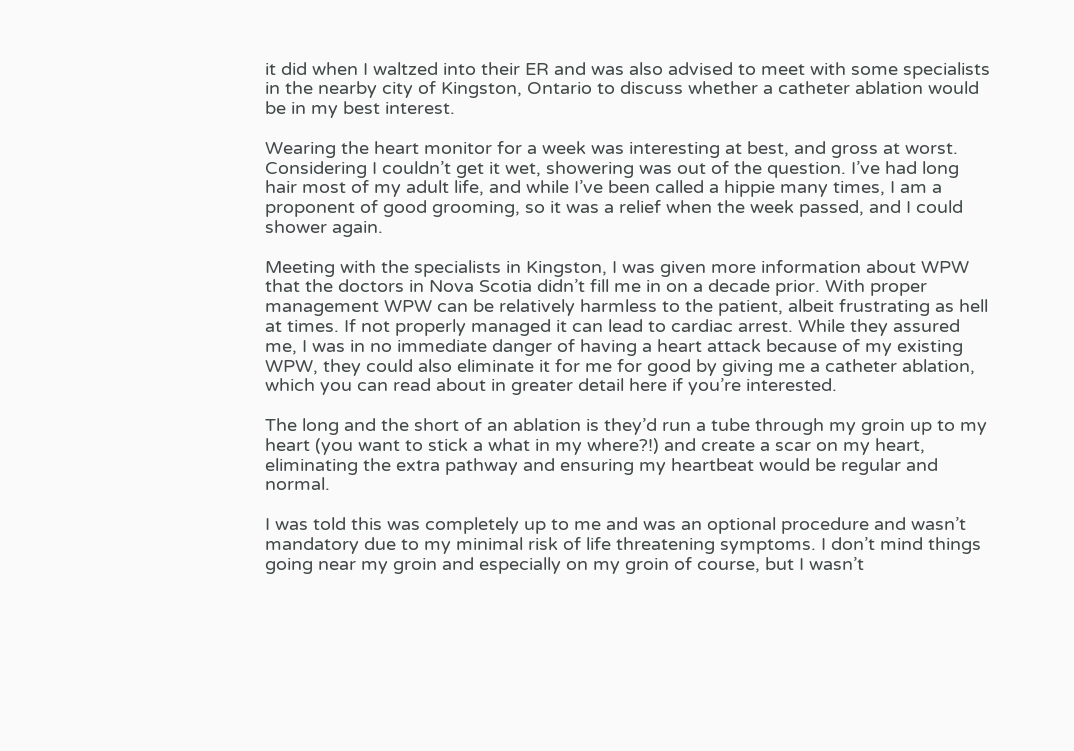it did when I waltzed into their ER and was also advised to meet with some specialists in the nearby city of Kingston, Ontario to discuss whether a catheter ablation would be in my best interest.

Wearing the heart monitor for a week was interesting at best, and gross at worst. Considering I couldn’t get it wet, showering was out of the question. I’ve had long hair most of my adult life, and while I’ve been called a hippie many times, I am a proponent of good grooming, so it was a relief when the week passed, and I could shower again.

Meeting with the specialists in Kingston, I was given more information about WPW that the doctors in Nova Scotia didn’t fill me in on a decade prior. With proper management WPW can be relatively harmless to the patient, albeit frustrating as hell at times. If not properly managed it can lead to cardiac arrest. While they assured me, I was in no immediate danger of having a heart attack because of my existing WPW, they could also eliminate it for me for good by giving me a catheter ablation, which you can read about in greater detail here if you’re interested.

The long and the short of an ablation is they’d run a tube through my groin up to my heart (you want to stick a what in my where?!) and create a scar on my heart, eliminating the extra pathway and ensuring my heartbeat would be regular and normal.

I was told this was completely up to me and was an optional procedure and wasn’t mandatory due to my minimal risk of life threatening symptoms. I don’t mind things going near my groin and especially on my groin of course, but I wasn’t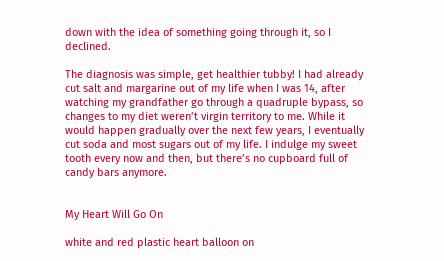down with the idea of something going through it, so I declined.

The diagnosis was simple, get healthier tubby! I had already cut salt and margarine out of my life when I was 14, after watching my grandfather go through a quadruple bypass, so changes to my diet weren’t virgin territory to me. While it would happen gradually over the next few years, I eventually cut soda and most sugars out of my life. I indulge my sweet tooth every now and then, but there’s no cupboard full of candy bars anymore.


My Heart Will Go On

white and red plastic heart balloon on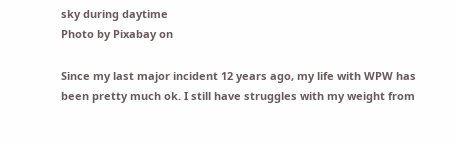sky during daytime
Photo by Pixabay on

Since my last major incident 12 years ago, my life with WPW has been pretty much ok. I still have struggles with my weight from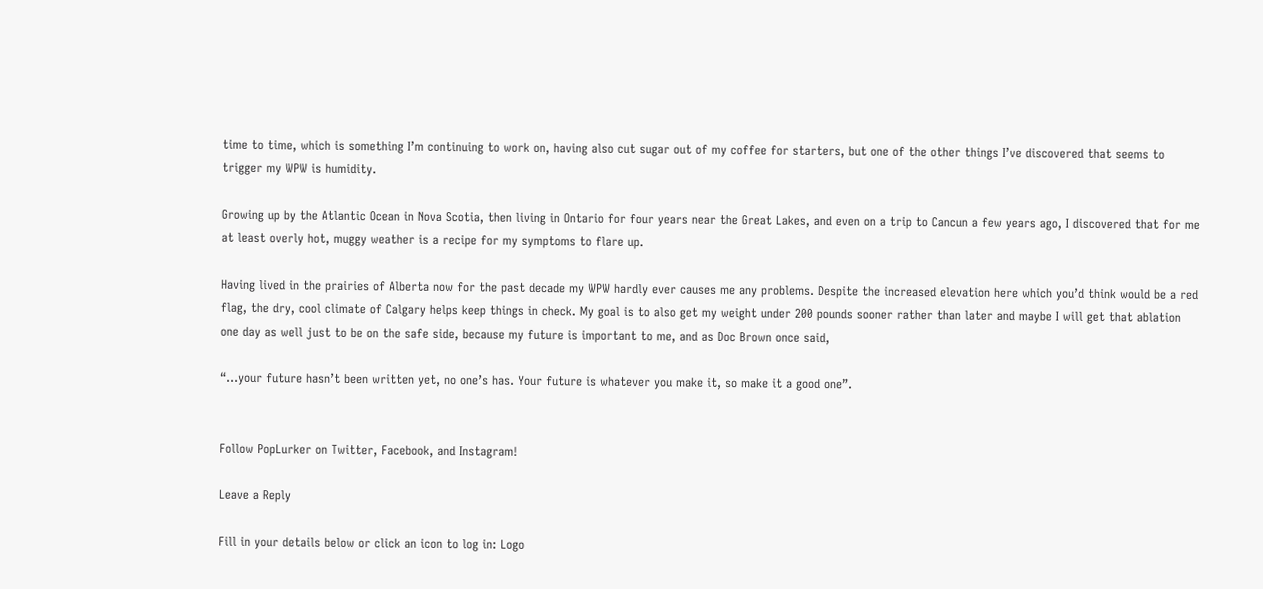time to time, which is something I’m continuing to work on, having also cut sugar out of my coffee for starters, but one of the other things I’ve discovered that seems to trigger my WPW is humidity.

Growing up by the Atlantic Ocean in Nova Scotia, then living in Ontario for four years near the Great Lakes, and even on a trip to Cancun a few years ago, I discovered that for me at least overly hot, muggy weather is a recipe for my symptoms to flare up.

Having lived in the prairies of Alberta now for the past decade my WPW hardly ever causes me any problems. Despite the increased elevation here which you’d think would be a red flag, the dry, cool climate of Calgary helps keep things in check. My goal is to also get my weight under 200 pounds sooner rather than later and maybe I will get that ablation one day as well just to be on the safe side, because my future is important to me, and as Doc Brown once said,

“…your future hasn’t been written yet, no one’s has. Your future is whatever you make it, so make it a good one”.


Follow PopLurker on Twitter, Facebook, and Instagram!

Leave a Reply

Fill in your details below or click an icon to log in: Logo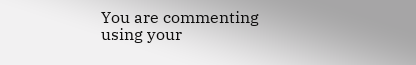You are commenting using your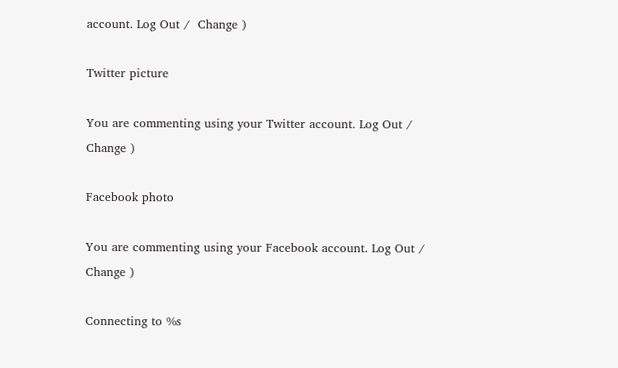account. Log Out /  Change )

Twitter picture

You are commenting using your Twitter account. Log Out /  Change )

Facebook photo

You are commenting using your Facebook account. Log Out /  Change )

Connecting to %s